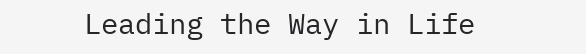Leading the Way in Life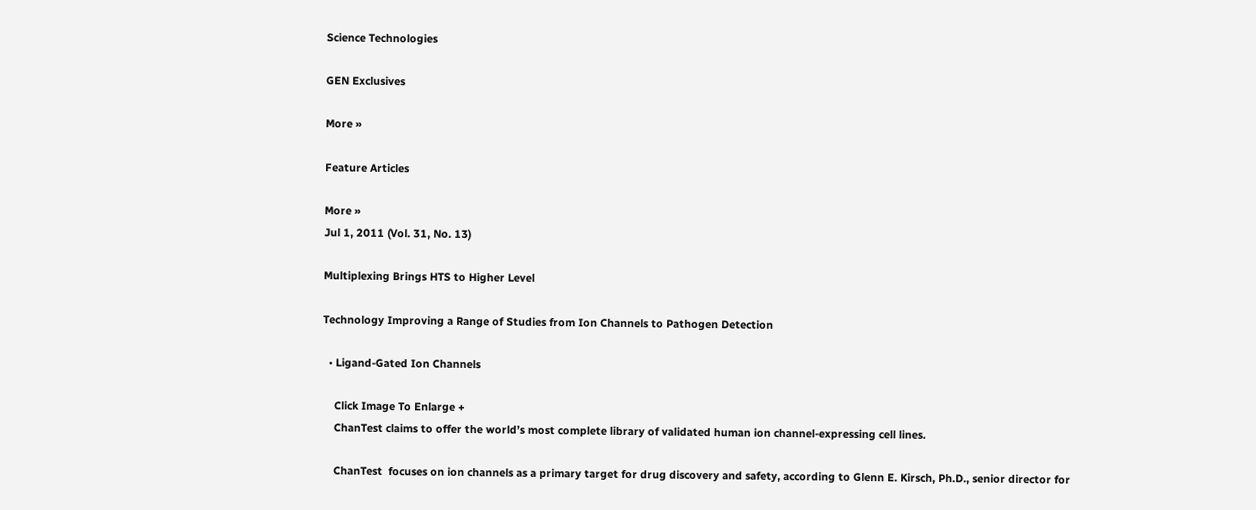Science Technologies

GEN Exclusives

More »

Feature Articles

More »
Jul 1, 2011 (Vol. 31, No. 13)

Multiplexing Brings HTS to Higher Level

Technology Improving a Range of Studies from Ion Channels to Pathogen Detection

  • Ligand-Gated Ion Channels

    Click Image To Enlarge +
    ChanTest claims to offer the world’s most complete library of validated human ion channel-expressing cell lines.

    ChanTest  focuses on ion channels as a primary target for drug discovery and safety, according to Glenn E. Kirsch, Ph.D., senior director for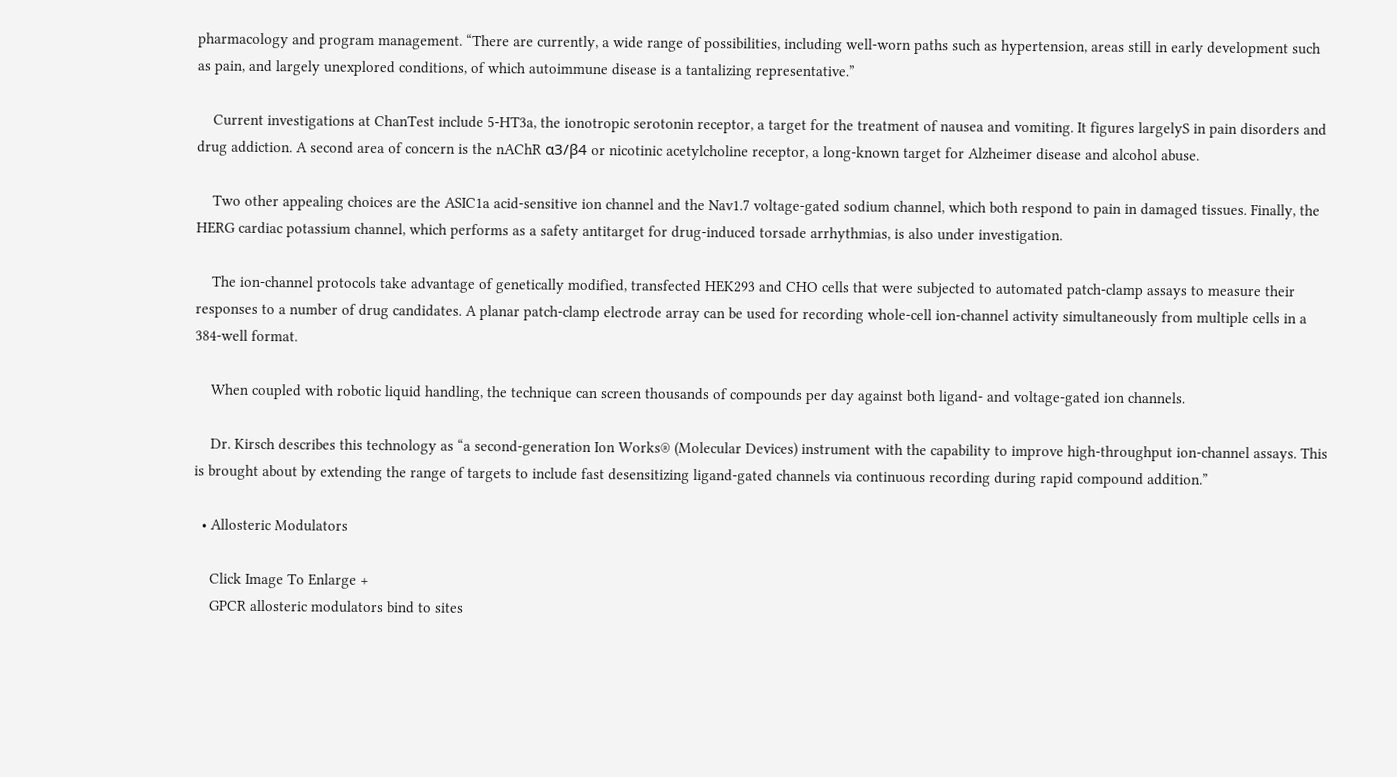pharmacology and program management. “There are currently, a wide range of possibilities, including well-worn paths such as hypertension, areas still in early development such as pain, and largely unexplored conditions, of which autoimmune disease is a tantalizing representative.”

    Current investigations at ChanTest include 5-HT3a, the ionotropic serotonin receptor, a target for the treatment of nausea and vomiting. It figures largelyS in pain disorders and drug addiction. A second area of concern is the nAChR α3/β4 or nicotinic acetylcholine receptor, a long-known target for Alzheimer disease and alcohol abuse.

    Two other appealing choices are the ASIC1a acid-sensitive ion channel and the Nav1.7 voltage-gated sodium channel, which both respond to pain in damaged tissues. Finally, the HERG cardiac potassium channel, which performs as a safety antitarget for drug-induced torsade arrhythmias, is also under investigation.

    The ion-channel protocols take advantage of genetically modified, transfected HEK293 and CHO cells that were subjected to automated patch-clamp assays to measure their responses to a number of drug candidates. A planar patch-clamp electrode array can be used for recording whole-cell ion-channel activity simultaneously from multiple cells in a 384-well format.

    When coupled with robotic liquid handling, the technique can screen thousands of compounds per day against both ligand- and voltage-gated ion channels.

    Dr. Kirsch describes this technology as “a second-generation Ion Works® (Molecular Devices) instrument with the capability to improve high-throughput ion-channel assays. This is brought about by extending the range of targets to include fast desensitizing ligand-gated channels via continuous recording during rapid compound addition.”

  • Allosteric Modulators

    Click Image To Enlarge +
    GPCR allosteric modulators bind to sites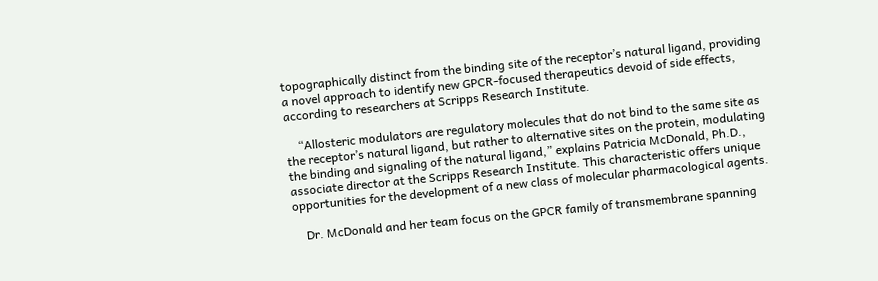topographically distinct from the binding site of the receptor’s natural ligand, providing a novel approach to identify new GPCR-focused therapeutics devoid of side effects, according to researchers at Scripps Research Institute.

    “Allosteric modulators are regulatory molecules that do not bind to the same site as the receptor’s natural ligand, but rather to alternative sites on the protein, modulating the binding and signaling of the natural ligand,” explains Patricia McDonald, Ph.D., associate director at the Scripps Research Institute. This characteristic offers unique opportunities for the development of a new class of molecular pharmacological agents.

    Dr. McDonald and her team focus on the GPCR family of transmembrane spanning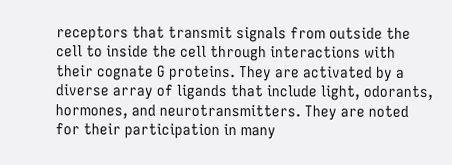receptors that transmit signals from outside the cell to inside the cell through interactions with their cognate G proteins. They are activated by a diverse array of ligands that include light, odorants, hormones, and neurotransmitters. They are noted for their participation in many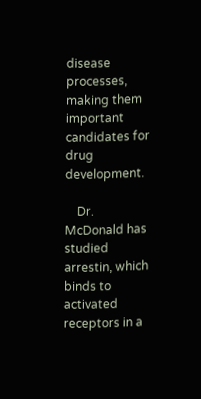disease processes, making them important candidates for drug development.

    Dr. McDonald has studied arrestin, which binds to activated receptors in a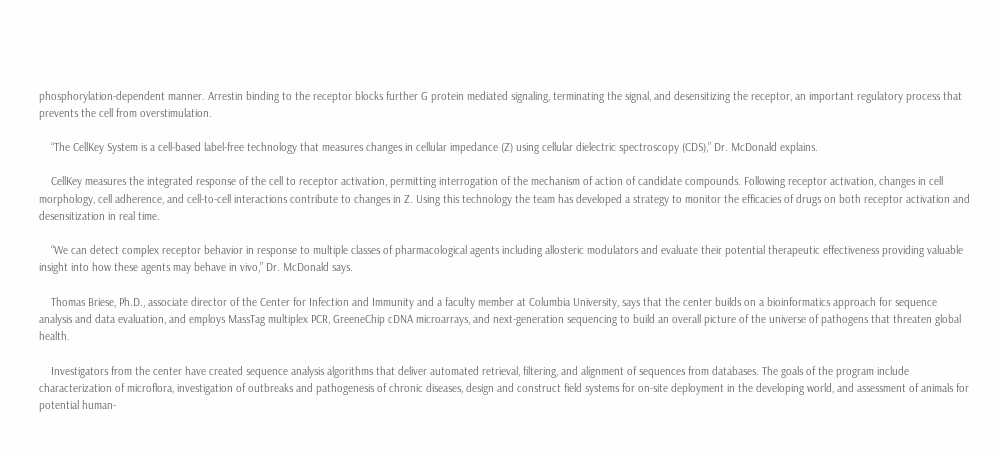phosphorylation-dependent manner. Arrestin binding to the receptor blocks further G protein mediated signaling, terminating the signal, and desensitizing the receptor, an important regulatory process that prevents the cell from overstimulation.

    “The CellKey System is a cell-based label-free technology that measures changes in cellular impedance (Z) using cellular dielectric spectroscopy (CDS),” Dr. McDonald explains.

    CellKey measures the integrated response of the cell to receptor activation, permitting interrogation of the mechanism of action of candidate compounds. Following receptor activation, changes in cell morphology, cell adherence, and cell-to-cell interactions contribute to changes in Z. Using this technology the team has developed a strategy to monitor the efficacies of drugs on both receptor activation and desensitization in real time.

    “We can detect complex receptor behavior in response to multiple classes of pharmacological agents including allosteric modulators and evaluate their potential therapeutic effectiveness providing valuable insight into how these agents may behave in vivo,” Dr. McDonald says.

    Thomas Briese, Ph.D., associate director of the Center for Infection and Immunity and a faculty member at Columbia University, says that the center builds on a bioinformatics approach for sequence analysis and data evaluation, and employs MassTag multiplex PCR, GreeneChip cDNA microarrays, and next-generation sequencing to build an overall picture of the universe of pathogens that threaten global health.

    Investigators from the center have created sequence analysis algorithms that deliver automated retrieval, filtering, and alignment of sequences from databases. The goals of the program include characterization of microflora, investigation of outbreaks and pathogenesis of chronic diseases, design and construct field systems for on-site deployment in the developing world, and assessment of animals for potential human-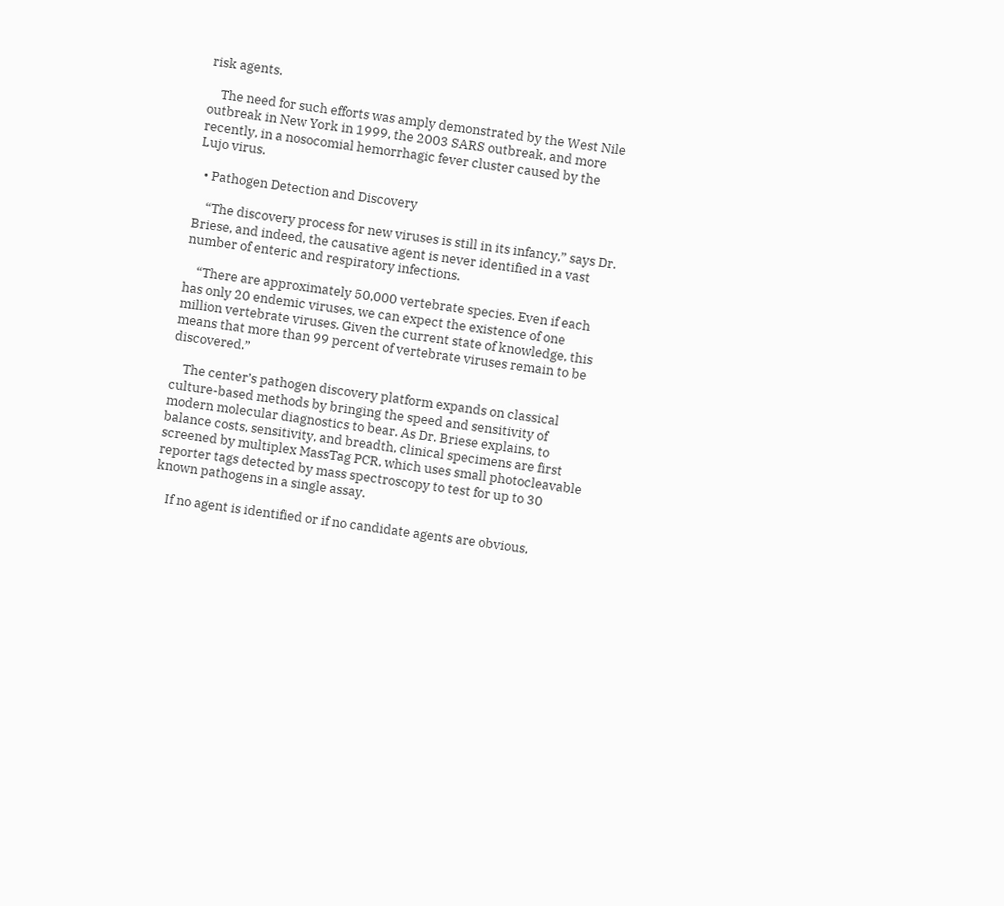risk agents.

    The need for such efforts was amply demonstrated by the West Nile outbreak in New York in 1999, the 2003 SARS outbreak, and more recently, in a nosocomial hemorrhagic fever cluster caused by the Lujo virus.

  • Pathogen Detection and Discovery

    “The discovery process for new viruses is still in its infancy,” says Dr. Briese, and indeed, the causative agent is never identified in a vast number of enteric and respiratory infections.

    “There are approximately 50,000 vertebrate species. Even if each has only 20 endemic viruses, we can expect the existence of one million vertebrate viruses. Given the current state of knowledge, this means that more than 99 percent of vertebrate viruses remain to be discovered.”

    The center’s pathogen discovery platform expands on classical culture-based methods by bringing the speed and sensitivity of modern molecular diagnostics to bear. As Dr. Briese explains, to balance costs, sensitivity, and breadth, clinical specimens are first screened by multiplex MassTag PCR, which uses small photocleavable reporter tags detected by mass spectroscopy to test for up to 30 known pathogens in a single assay.

    If no agent is identified or if no candidate agents are obvious,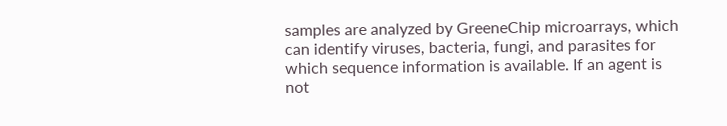samples are analyzed by GreeneChip microarrays, which can identify viruses, bacteria, fungi, and parasites for which sequence information is available. If an agent is not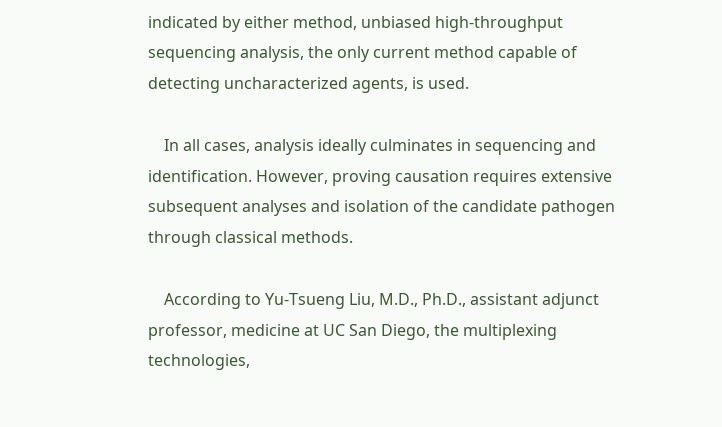indicated by either method, unbiased high-throughput sequencing analysis, the only current method capable of detecting uncharacterized agents, is used.

    In all cases, analysis ideally culminates in sequencing and identification. However, proving causation requires extensive subsequent analyses and isolation of the candidate pathogen through classical methods.

    According to Yu-Tsueng Liu, M.D., Ph.D., assistant adjunct professor, medicine at UC San Diego, the multiplexing technologies,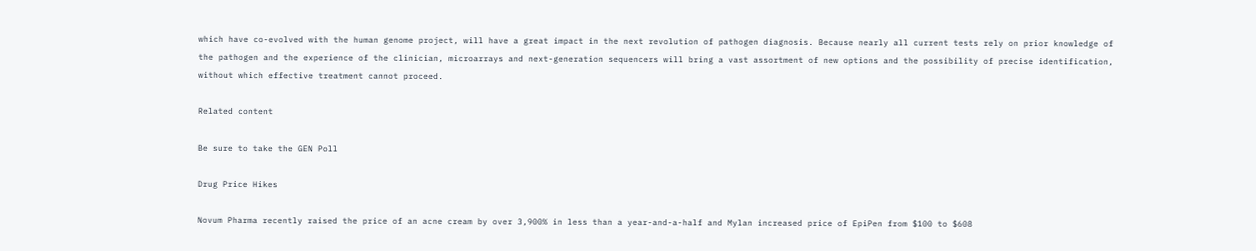which have co-evolved with the human genome project, will have a great impact in the next revolution of pathogen diagnosis. Because nearly all current tests rely on prior knowledge of the pathogen and the experience of the clinician, microarrays and next-generation sequencers will bring a vast assortment of new options and the possibility of precise identification, without which effective treatment cannot proceed.

Related content

Be sure to take the GEN Poll

Drug Price Hikes

Novum Pharma recently raised the price of an acne cream by over 3,900% in less than a year-and-a-half and Mylan increased price of EpiPen from $100 to $608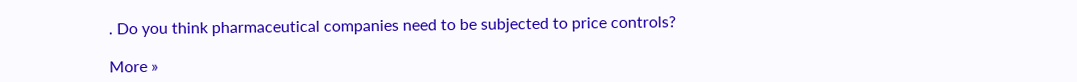. Do you think pharmaceutical companies need to be subjected to price controls?

More »